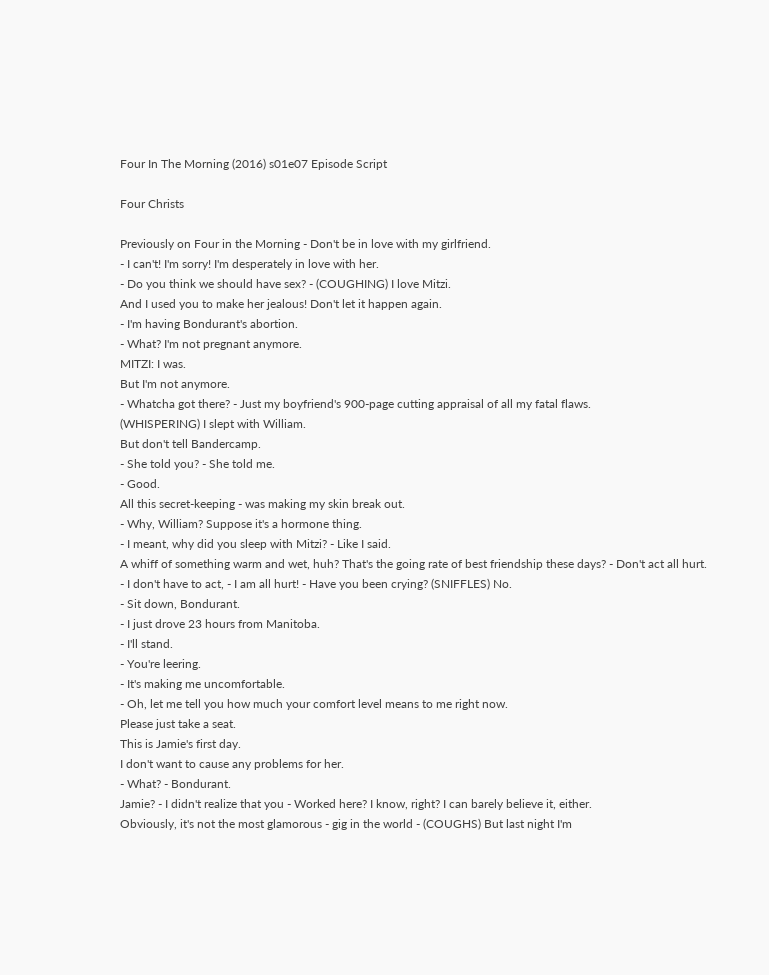Four In The Morning (2016) s01e07 Episode Script

Four Christs

Previously on Four in the Morning - Don't be in love with my girlfriend.
- I can't! I'm sorry! I'm desperately in love with her.
- Do you think we should have sex? - (COUGHING) I love Mitzi.
And I used you to make her jealous! Don't let it happen again.
- I'm having Bondurant's abortion.
- What? I'm not pregnant anymore.
MITZI: I was.
But I'm not anymore.
- Whatcha got there? - Just my boyfriend's 900-page cutting appraisal of all my fatal flaws.
(WHISPERING) I slept with William.
But don't tell Bandercamp.
- She told you? - She told me.
- Good.
All this secret-keeping - was making my skin break out.
- Why, William? Suppose it's a hormone thing.
- I meant, why did you sleep with Mitzi? - Like I said.
A whiff of something warm and wet, huh? That's the going rate of best friendship these days? - Don't act all hurt.
- I don't have to act, - I am all hurt! - Have you been crying? (SNIFFLES) No.
- Sit down, Bondurant.
- I just drove 23 hours from Manitoba.
- I'll stand.
- You're leering.
- It's making me uncomfortable.
- Oh, let me tell you how much your comfort level means to me right now.
Please just take a seat.
This is Jamie's first day.
I don't want to cause any problems for her.
- What? - Bondurant.
Jamie? - I didn't realize that you - Worked here? I know, right? I can barely believe it, either.
Obviously, it's not the most glamorous - gig in the world - (COUGHS) But last night I'm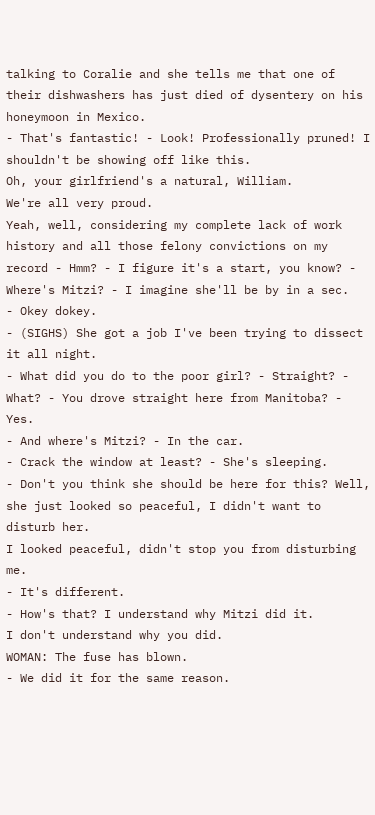talking to Coralie and she tells me that one of their dishwashers has just died of dysentery on his honeymoon in Mexico.
- That's fantastic! - Look! Professionally pruned! I shouldn't be showing off like this.
Oh, your girlfriend's a natural, William.
We're all very proud.
Yeah, well, considering my complete lack of work history and all those felony convictions on my record - Hmm? - I figure it's a start, you know? - Where's Mitzi? - I imagine she'll be by in a sec.
- Okey dokey.
- (SIGHS) She got a job I've been trying to dissect it all night.
- What did you do to the poor girl? - Straight? - What? - You drove straight here from Manitoba? - Yes.
- And where's Mitzi? - In the car.
- Crack the window at least? - She's sleeping.
- Don't you think she should be here for this? Well, she just looked so peaceful, I didn't want to disturb her.
I looked peaceful, didn't stop you from disturbing me.
- It's different.
- How's that? I understand why Mitzi did it.
I don't understand why you did.
WOMAN: The fuse has blown.
- We did it for the same reason.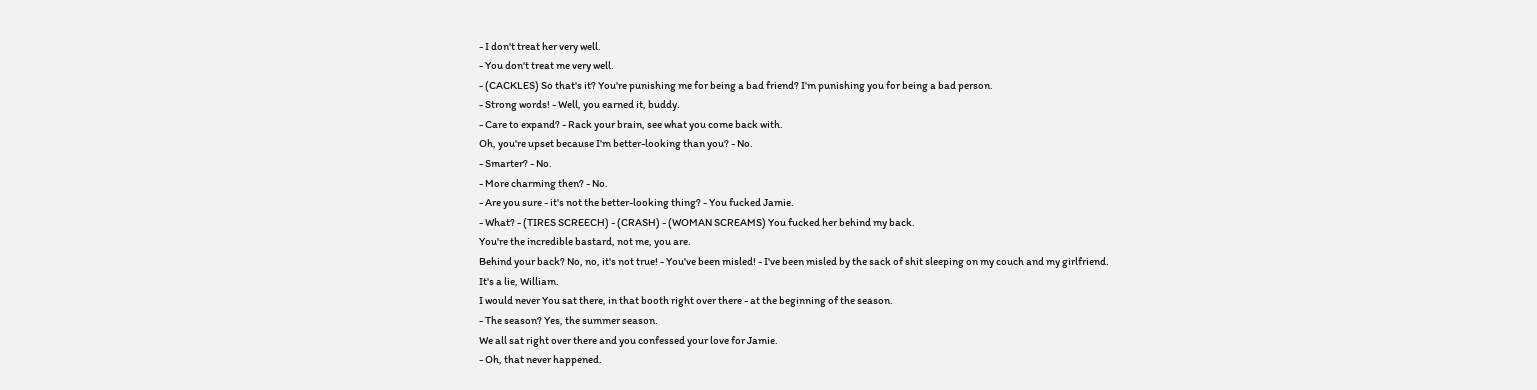- I don't treat her very well.
- You don't treat me very well.
- (CACKLES) So that's it? You're punishing me for being a bad friend? I'm punishing you for being a bad person.
- Strong words! - Well, you earned it, buddy.
- Care to expand? - Rack your brain, see what you come back with.
Oh, you're upset because I'm better-looking than you? - No.
- Smarter? - No.
- More charming then? - No.
- Are you sure - it's not the better-looking thing? - You fucked Jamie.
- What? - (TIRES SCREECH) - (CRASH) - (WOMAN SCREAMS) You fucked her behind my back.
You're the incredible bastard, not me, you are.
Behind your back? No, no, it's not true! - You've been misled! - I've been misled by the sack of shit sleeping on my couch and my girlfriend.
It's a lie, William.
I would never You sat there, in that booth right over there - at the beginning of the season.
- The season? Yes, the summer season.
We all sat right over there and you confessed your love for Jamie.
- Oh, that never happened.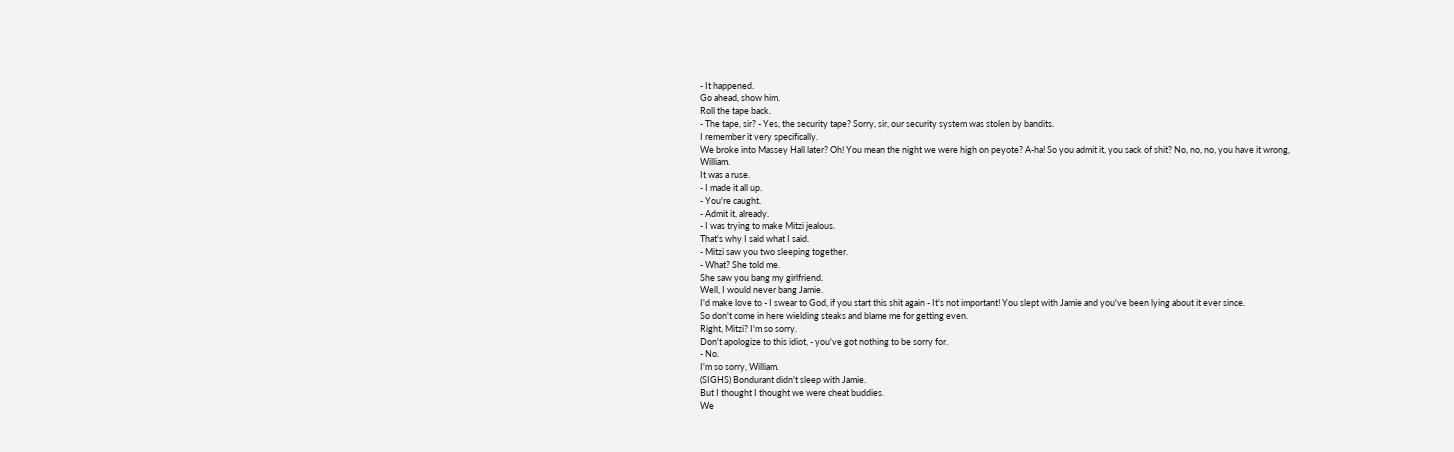- It happened.
Go ahead, show him.
Roll the tape back.
- The tape, sir? - Yes, the security tape? Sorry, sir, our security system was stolen by bandits.
I remember it very specifically.
We broke into Massey Hall later? Oh! You mean the night we were high on peyote? A-ha! So you admit it, you sack of shit? No, no, no, you have it wrong, William.
It was a ruse.
- I made it all up.
- You're caught.
- Admit it, already.
- I was trying to make Mitzi jealous.
That's why I said what I said.
- Mitzi saw you two sleeping together.
- What? She told me.
She saw you bang my girlfriend.
Well, I would never bang Jamie.
I'd make love to - I swear to God, if you start this shit again - It's not important! You slept with Jamie and you've been lying about it ever since.
So don't come in here wielding steaks and blame me for getting even.
Right, Mitzi? I'm so sorry.
Don't apologize to this idiot, - you've got nothing to be sorry for.
- No.
I'm so sorry, William.
(SIGHS) Bondurant didn't sleep with Jamie.
But I thought I thought we were cheat buddies.
We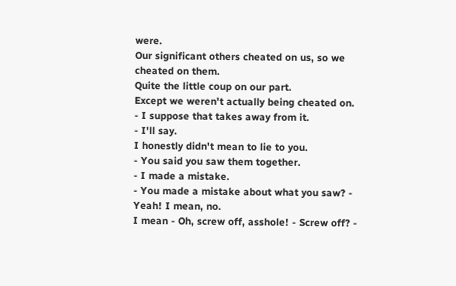were.
Our significant others cheated on us, so we cheated on them.
Quite the little coup on our part.
Except we weren't actually being cheated on.
- I suppose that takes away from it.
- I'll say.
I honestly didn't mean to lie to you.
- You said you saw them together.
- I made a mistake.
- You made a mistake about what you saw? - Yeah! I mean, no.
I mean - Oh, screw off, asshole! - Screw off? -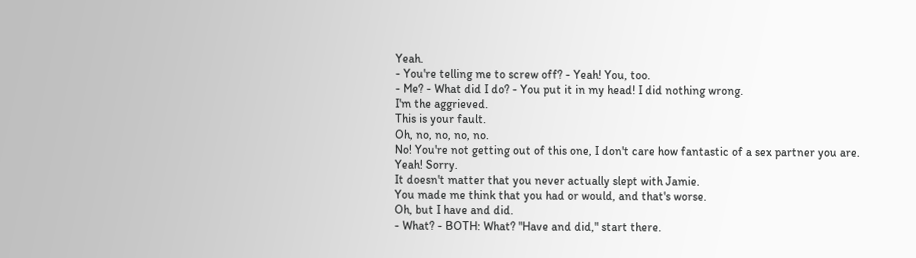Yeah.
- You're telling me to screw off? - Yeah! You, too.
- Me? - What did I do? - You put it in my head! I did nothing wrong.
I'm the aggrieved.
This is your fault.
Oh, no, no, no, no.
No! You're not getting out of this one, I don't care how fantastic of a sex partner you are.
Yeah! Sorry.
It doesn't matter that you never actually slept with Jamie.
You made me think that you had or would, and that's worse.
Oh, but I have and did.
- What? - BOTH: What? "Have and did," start there.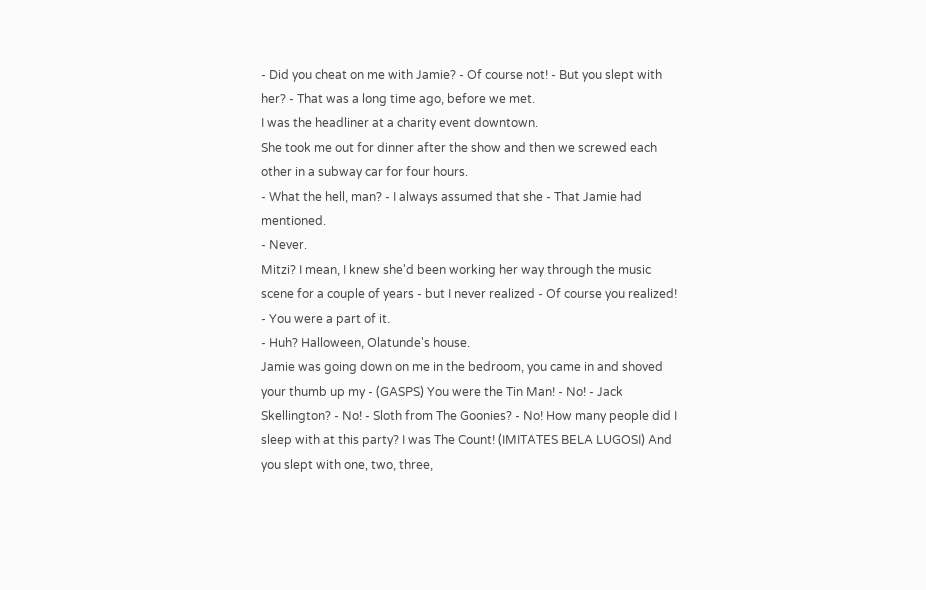- Did you cheat on me with Jamie? - Of course not! - But you slept with her? - That was a long time ago, before we met.
I was the headliner at a charity event downtown.
She took me out for dinner after the show and then we screwed each other in a subway car for four hours.
- What the hell, man? - I always assumed that she - That Jamie had mentioned.
- Never.
Mitzi? I mean, I knew she'd been working her way through the music scene for a couple of years - but I never realized - Of course you realized! - You were a part of it.
- Huh? Halloween, Olatunde's house.
Jamie was going down on me in the bedroom, you came in and shoved your thumb up my - (GASPS) You were the Tin Man! - No! - Jack Skellington? - No! - Sloth from The Goonies? - No! How many people did I sleep with at this party? I was The Count! (IMITATES BELA LUGOSI) And you slept with one, two, three,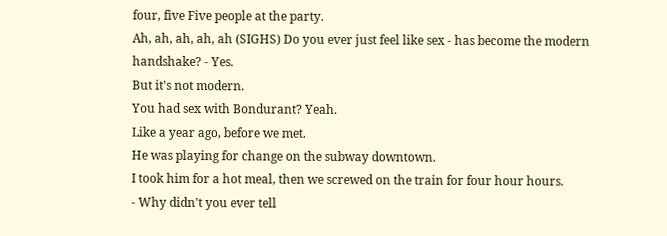four, five Five people at the party.
Ah, ah, ah, ah, ah (SIGHS) Do you ever just feel like sex - has become the modern handshake? - Yes.
But it's not modern.
You had sex with Bondurant? Yeah.
Like a year ago, before we met.
He was playing for change on the subway downtown.
I took him for a hot meal, then we screwed on the train for four hour hours.
- Why didn't you ever tell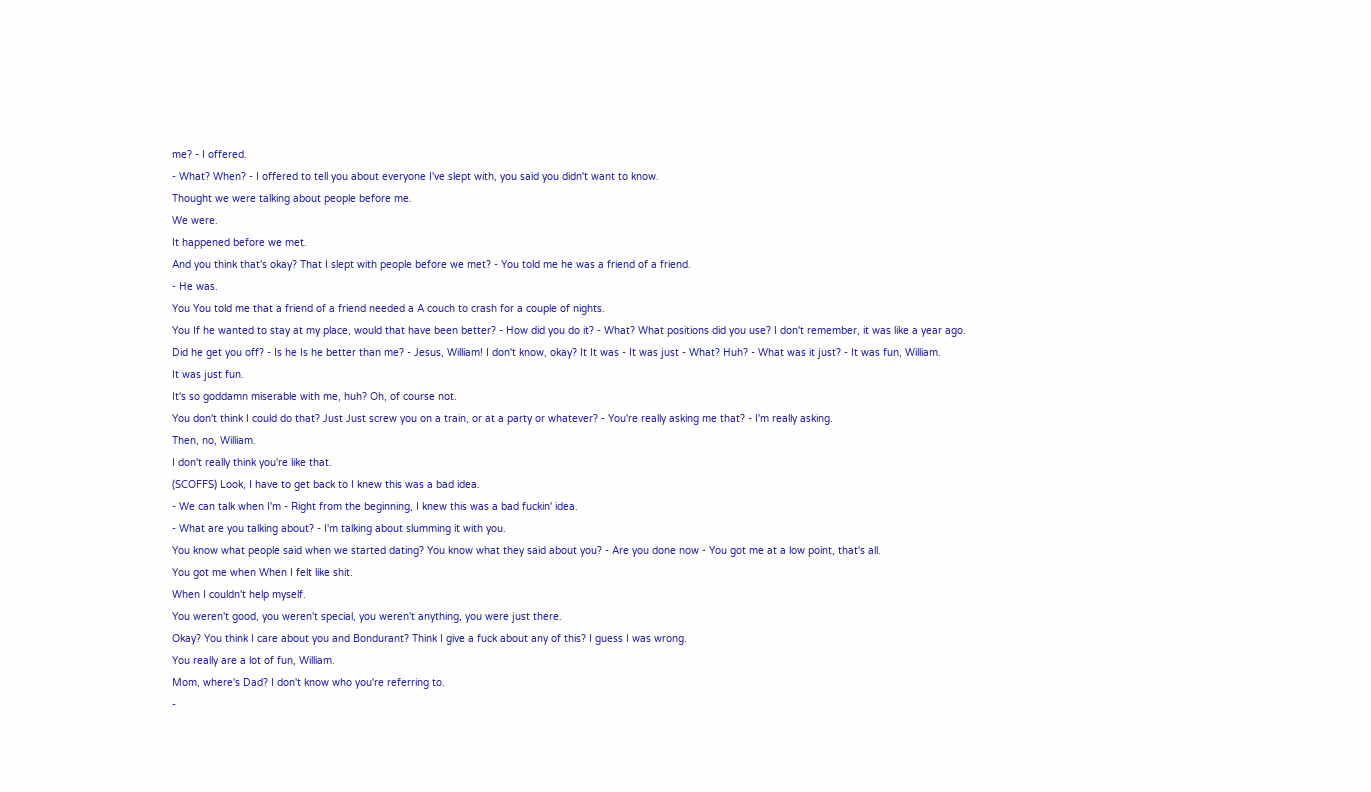me? - I offered.
- What? When? - I offered to tell you about everyone I've slept with, you said you didn't want to know.
Thought we were talking about people before me.
We were.
It happened before we met.
And you think that's okay? That I slept with people before we met? - You told me he was a friend of a friend.
- He was.
You You told me that a friend of a friend needed a A couch to crash for a couple of nights.
You If he wanted to stay at my place, would that have been better? - How did you do it? - What? What positions did you use? I don't remember, it was like a year ago.
Did he get you off? - Is he Is he better than me? - Jesus, William! I don't know, okay? It It was - It was just - What? Huh? - What was it just? - It was fun, William.
It was just fun.
It's so goddamn miserable with me, huh? Oh, of course not.
You don't think I could do that? Just Just screw you on a train, or at a party or whatever? - You're really asking me that? - I'm really asking.
Then, no, William.
I don't really think you're like that.
(SCOFFS) Look, I have to get back to I knew this was a bad idea.
- We can talk when I'm - Right from the beginning, I knew this was a bad fuckin' idea.
- What are you talking about? - I'm talking about slumming it with you.
You know what people said when we started dating? You know what they said about you? - Are you done now - You got me at a low point, that's all.
You got me when When I felt like shit.
When I couldn't help myself.
You weren't good, you weren't special, you weren't anything, you were just there.
Okay? You think I care about you and Bondurant? Think I give a fuck about any of this? I guess I was wrong.
You really are a lot of fun, William.
Mom, where's Dad? I don't know who you're referring to.
-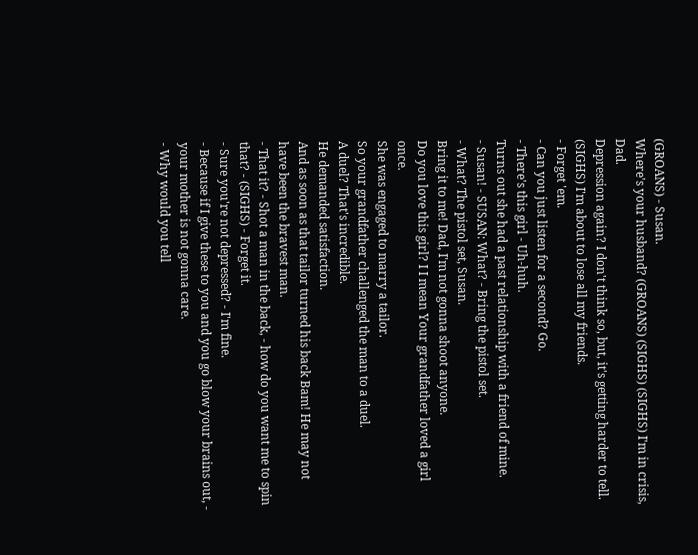(GROANS) - Susan.
Where's your husband? (GROANS) (SIGHS) (SIGHS) I'm in crisis, Dad.
Depression again? I don't think so, but, it's getting harder to tell.
(SIGHS) I'm about to lose all my friends.
- Forget 'em.
- Can you just listen for a second? Go.
- There's this girl - Uh-huh.
Turns out she had a past relationship with a friend of mine.
- Susan! - SUSAN: What? - Bring the pistol set.
- What? The pistol set, Susan.
Bring it to me! Dad, I'm not gonna shoot anyone.
Do you love this girl? I I mean Your grandfather loved a girl once.
She was engaged to marry a tailor.
So your grandfather challenged the man to a duel.
A duel? That's incredible.
He demanded satisfaction.
And as soon as that tailor turned his back Bam! He may not have been the bravest man.
- That it? - Shot a man in the back, - how do you want me to spin that? - (SIGHS) - Forget it.
- Sure you're not depressed? - I'm fine.
- Because if I give these to you and you go blow your brains out, - your mother is not gonna care.
- Why would you tell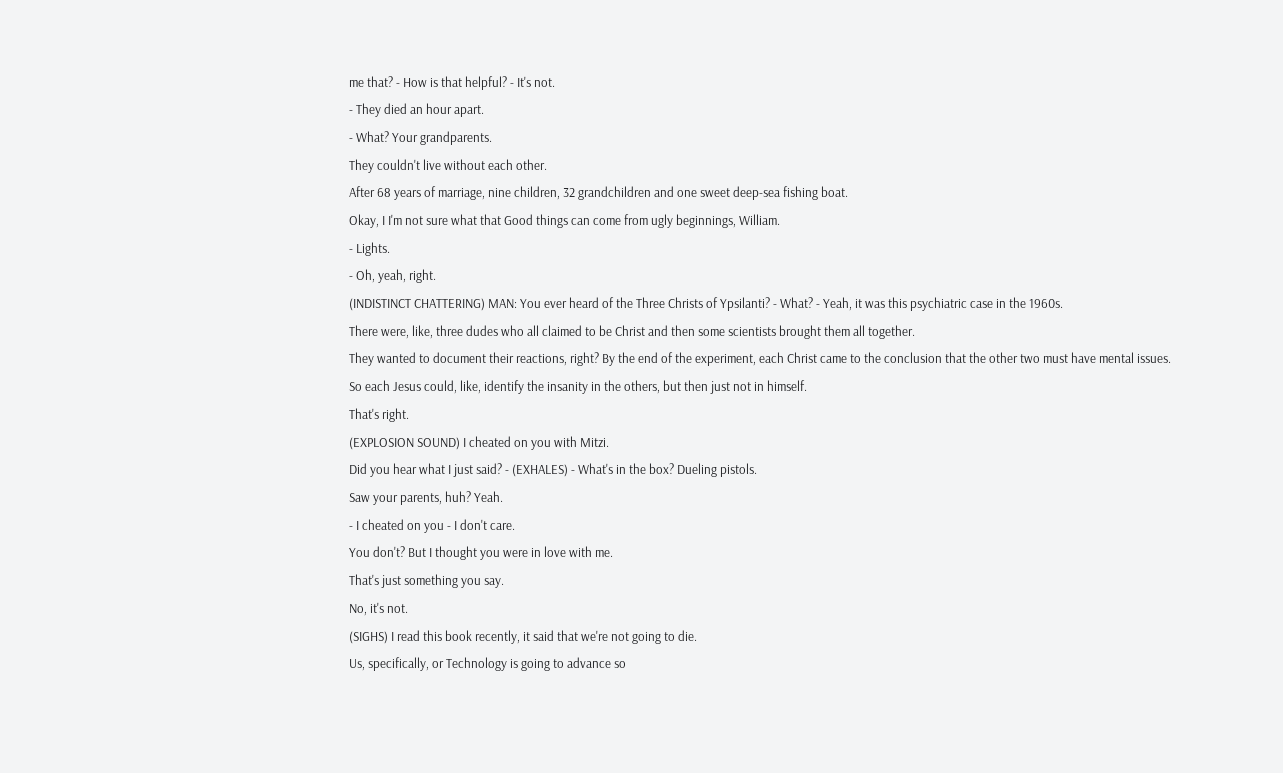me that? - How is that helpful? - It's not.
- They died an hour apart.
- What? Your grandparents.
They couldn't live without each other.
After 68 years of marriage, nine children, 32 grandchildren and one sweet deep-sea fishing boat.
Okay, I I'm not sure what that Good things can come from ugly beginnings, William.
- Lights.
- Oh, yeah, right.
(INDISTINCT CHATTERING) MAN: You ever heard of the Three Christs of Ypsilanti? - What? - Yeah, it was this psychiatric case in the 1960s.
There were, like, three dudes who all claimed to be Christ and then some scientists brought them all together.
They wanted to document their reactions, right? By the end of the experiment, each Christ came to the conclusion that the other two must have mental issues.
So each Jesus could, like, identify the insanity in the others, but then just not in himself.
That's right.
(EXPLOSION SOUND) I cheated on you with Mitzi.
Did you hear what I just said? - (EXHALES) - What's in the box? Dueling pistols.
Saw your parents, huh? Yeah.
- I cheated on you - I don't care.
You don't? But I thought you were in love with me.
That's just something you say.
No, it's not.
(SIGHS) I read this book recently, it said that we're not going to die.
Us, specifically, or Technology is going to advance so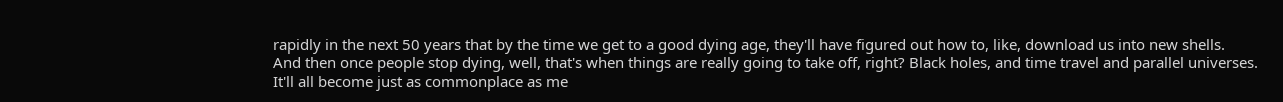rapidly in the next 50 years that by the time we get to a good dying age, they'll have figured out how to, like, download us into new shells.
And then once people stop dying, well, that's when things are really going to take off, right? Black holes, and time travel and parallel universes.
It'll all become just as commonplace as me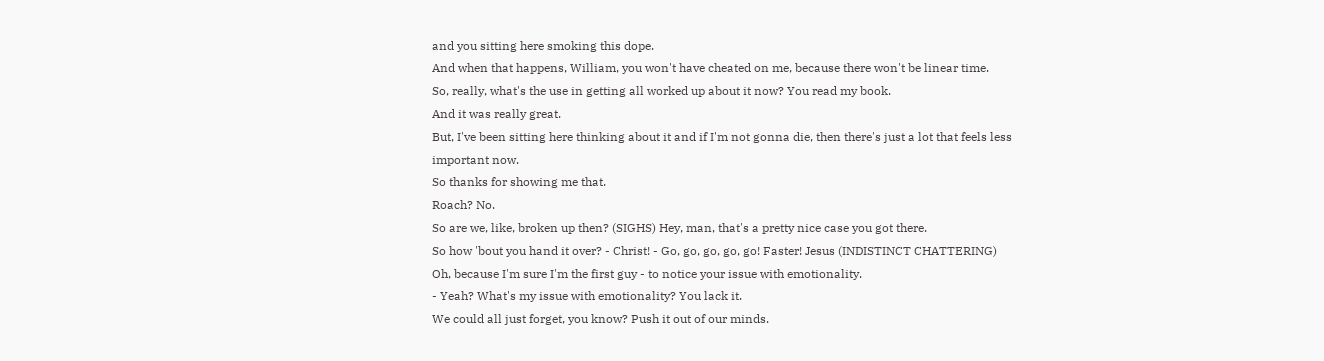and you sitting here smoking this dope.
And when that happens, William, you won't have cheated on me, because there won't be linear time.
So, really, what's the use in getting all worked up about it now? You read my book.
And it was really great.
But, I've been sitting here thinking about it and if I'm not gonna die, then there's just a lot that feels less important now.
So thanks for showing me that.
Roach? No.
So are we, like, broken up then? (SIGHS) Hey, man, that's a pretty nice case you got there.
So how 'bout you hand it over? - Christ! - Go, go, go, go, go! Faster! Jesus (INDISTINCT CHATTERING) Oh, because I'm sure I'm the first guy - to notice your issue with emotionality.
- Yeah? What's my issue with emotionality? You lack it.
We could all just forget, you know? Push it out of our minds.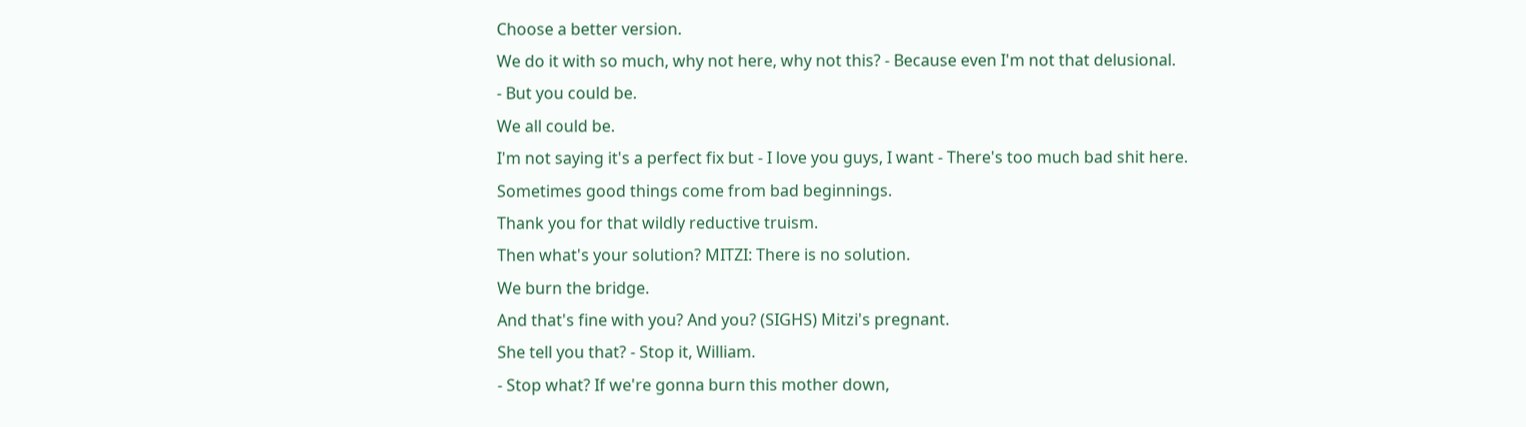Choose a better version.
We do it with so much, why not here, why not this? - Because even I'm not that delusional.
- But you could be.
We all could be.
I'm not saying it's a perfect fix but - I love you guys, I want - There's too much bad shit here.
Sometimes good things come from bad beginnings.
Thank you for that wildly reductive truism.
Then what's your solution? MITZI: There is no solution.
We burn the bridge.
And that's fine with you? And you? (SIGHS) Mitzi's pregnant.
She tell you that? - Stop it, William.
- Stop what? If we're gonna burn this mother down,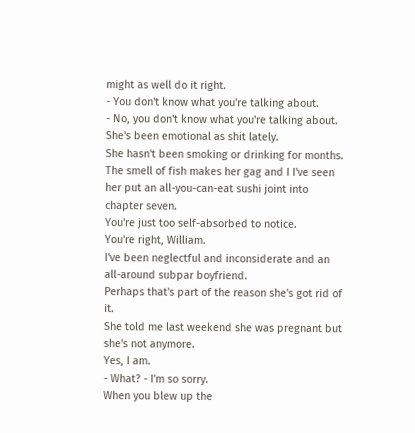might as well do it right.
- You don't know what you're talking about.
- No, you don't know what you're talking about.
She's been emotional as shit lately.
She hasn't been smoking or drinking for months.
The smell of fish makes her gag and I I've seen her put an all-you-can-eat sushi joint into chapter seven.
You're just too self-absorbed to notice.
You're right, William.
I've been neglectful and inconsiderate and an all-around subpar boyfriend.
Perhaps that's part of the reason she's got rid of it.
She told me last weekend she was pregnant but she's not anymore.
Yes, I am.
- What? - I'm so sorry.
When you blew up the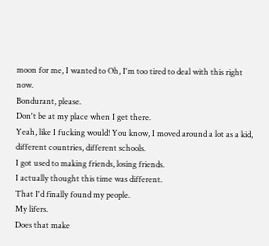moon for me, I wanted to Oh, I'm too tired to deal with this right now.
Bondurant, please.
Don't be at my place when I get there.
Yeah, like I fucking would! You know, I moved around a lot as a kid, different countries, different schools.
I got used to making friends, losing friends.
I actually thought this time was different.
That I'd finally found my people.
My lifers.
Does that make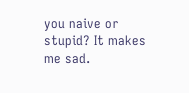you naive or stupid? It makes me sad.